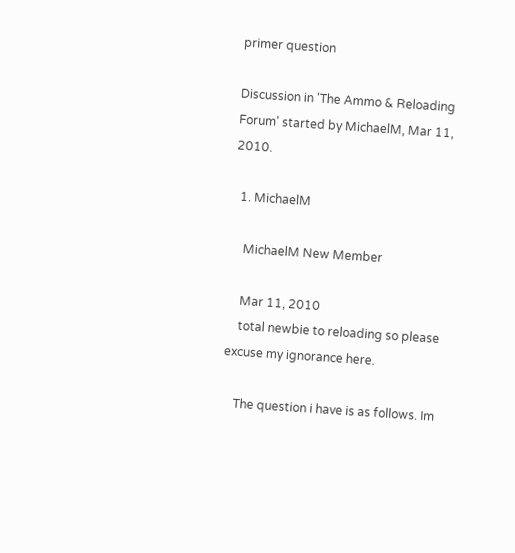primer question

Discussion in 'The Ammo & Reloading Forum' started by MichaelM, Mar 11, 2010.

  1. MichaelM

    MichaelM New Member

    Mar 11, 2010
    total newbie to reloading so please excuse my ignorance here.

    The question i have is as follows. Im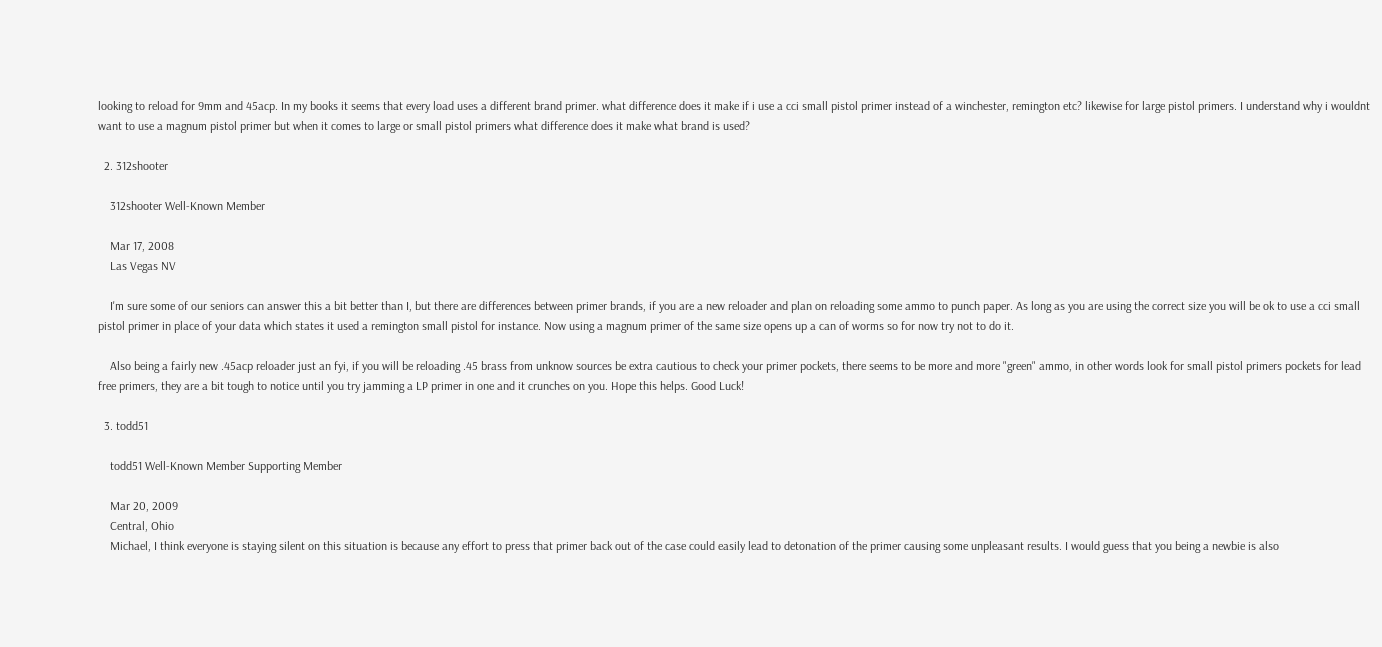looking to reload for 9mm and 45acp. In my books it seems that every load uses a different brand primer. what difference does it make if i use a cci small pistol primer instead of a winchester, remington etc? likewise for large pistol primers. I understand why i wouldnt want to use a magnum pistol primer but when it comes to large or small pistol primers what difference does it make what brand is used?

  2. 312shooter

    312shooter Well-Known Member

    Mar 17, 2008
    Las Vegas NV

    I'm sure some of our seniors can answer this a bit better than I, but there are differences between primer brands, if you are a new reloader and plan on reloading some ammo to punch paper. As long as you are using the correct size you will be ok to use a cci small pistol primer in place of your data which states it used a remington small pistol for instance. Now using a magnum primer of the same size opens up a can of worms so for now try not to do it.

    Also being a fairly new .45acp reloader just an fyi, if you will be reloading .45 brass from unknow sources be extra cautious to check your primer pockets, there seems to be more and more "green" ammo, in other words look for small pistol primers pockets for lead free primers, they are a bit tough to notice until you try jamming a LP primer in one and it crunches on you. Hope this helps. Good Luck!

  3. todd51

    todd51 Well-Known Member Supporting Member

    Mar 20, 2009
    Central, Ohio
    Michael, I think everyone is staying silent on this situation is because any effort to press that primer back out of the case could easily lead to detonation of the primer causing some unpleasant results. I would guess that you being a newbie is also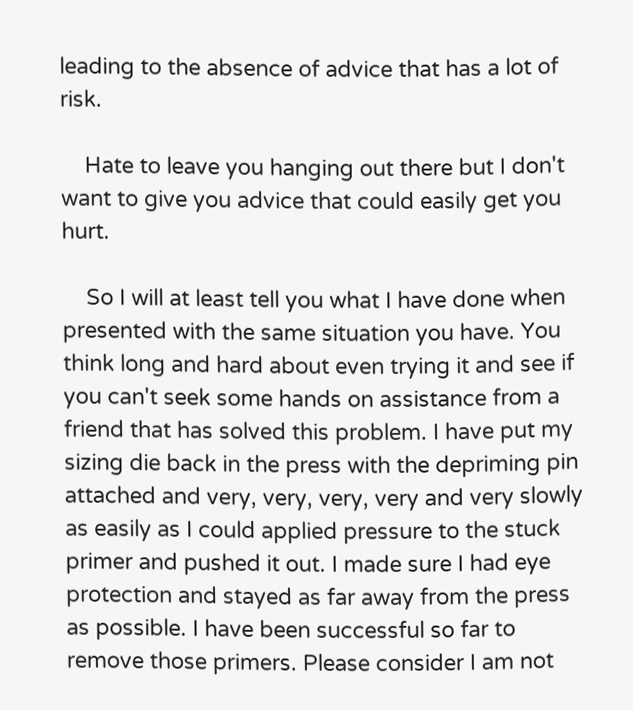leading to the absence of advice that has a lot of risk.

    Hate to leave you hanging out there but I don't want to give you advice that could easily get you hurt.

    So I will at least tell you what I have done when presented with the same situation you have. You think long and hard about even trying it and see if you can't seek some hands on assistance from a friend that has solved this problem. I have put my sizing die back in the press with the depriming pin attached and very, very, very, very and very slowly as easily as I could applied pressure to the stuck primer and pushed it out. I made sure I had eye protection and stayed as far away from the press as possible. I have been successful so far to remove those primers. Please consider I am not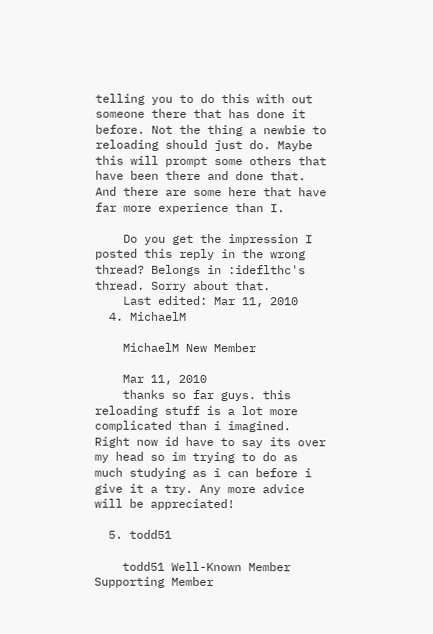telling you to do this with out someone there that has done it before. Not the thing a newbie to reloading should just do. Maybe this will prompt some others that have been there and done that. And there are some here that have far more experience than I.

    Do you get the impression I posted this reply in the wrong thread? Belongs in :ideflthc's thread. Sorry about that.
    Last edited: Mar 11, 2010
  4. MichaelM

    MichaelM New Member

    Mar 11, 2010
    thanks so far guys. this reloading stuff is a lot more complicated than i imagined. Right now id have to say its over my head so im trying to do as much studying as i can before i give it a try. Any more advice will be appreciated!

  5. todd51

    todd51 Well-Known Member Supporting Member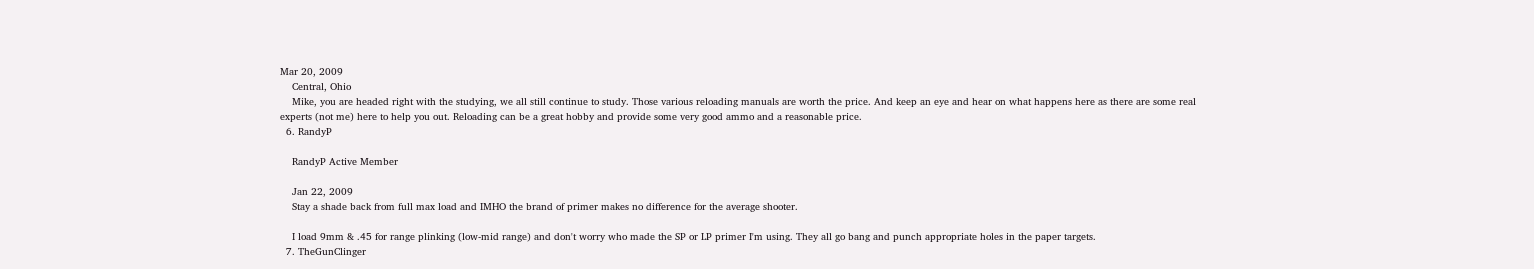Mar 20, 2009
    Central, Ohio
    Mike, you are headed right with the studying, we all still continue to study. Those various reloading manuals are worth the price. And keep an eye and hear on what happens here as there are some real experts (not me) here to help you out. Reloading can be a great hobby and provide some very good ammo and a reasonable price.
  6. RandyP

    RandyP Active Member

    Jan 22, 2009
    Stay a shade back from full max load and IMHO the brand of primer makes no difference for the average shooter.

    I load 9mm & .45 for range plinking (low-mid range) and don't worry who made the SP or LP primer I'm using. They all go bang and punch appropriate holes in the paper targets.
  7. TheGunClinger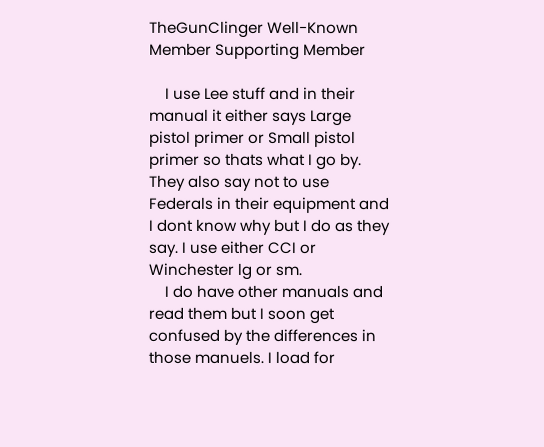TheGunClinger Well-Known Member Supporting Member

    I use Lee stuff and in their manual it either says Large pistol primer or Small pistol primer so thats what I go by. They also say not to use Federals in their equipment and I dont know why but I do as they say. I use either CCI or Winchester lg or sm.
    I do have other manuals and read them but I soon get confused by the differences in those manuels. I load for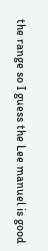the range so I guess the Lee manuel is good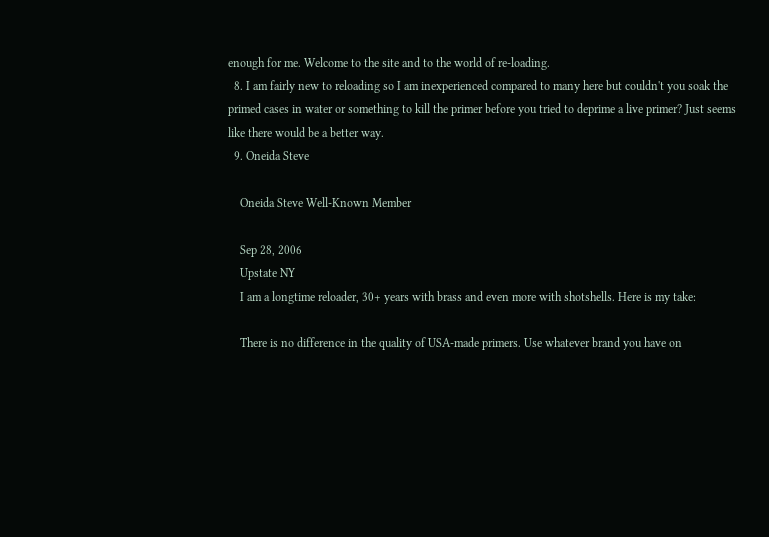enough for me. Welcome to the site and to the world of re-loading.
  8. I am fairly new to reloading so I am inexperienced compared to many here but couldn't you soak the primed cases in water or something to kill the primer before you tried to deprime a live primer? Just seems like there would be a better way.
  9. Oneida Steve

    Oneida Steve Well-Known Member

    Sep 28, 2006
    Upstate NY
    I am a longtime reloader, 30+ years with brass and even more with shotshells. Here is my take:

    There is no difference in the quality of USA-made primers. Use whatever brand you have on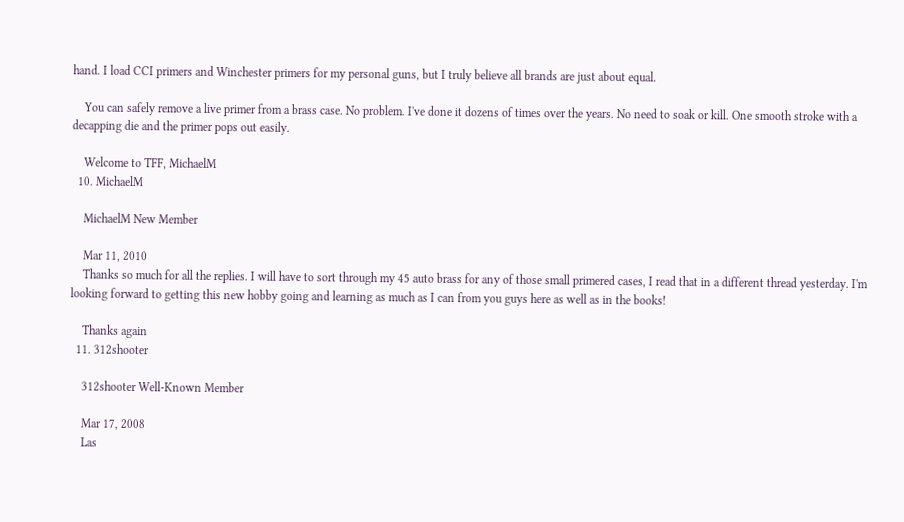hand. I load CCI primers and Winchester primers for my personal guns, but I truly believe all brands are just about equal.

    You can safely remove a live primer from a brass case. No problem. I've done it dozens of times over the years. No need to soak or kill. One smooth stroke with a decapping die and the primer pops out easily.

    Welcome to TFF, MichaelM
  10. MichaelM

    MichaelM New Member

    Mar 11, 2010
    Thanks so much for all the replies. I will have to sort through my 45 auto brass for any of those small primered cases, I read that in a different thread yesterday. I'm looking forward to getting this new hobby going and learning as much as I can from you guys here as well as in the books!

    Thanks again
  11. 312shooter

    312shooter Well-Known Member

    Mar 17, 2008
    Las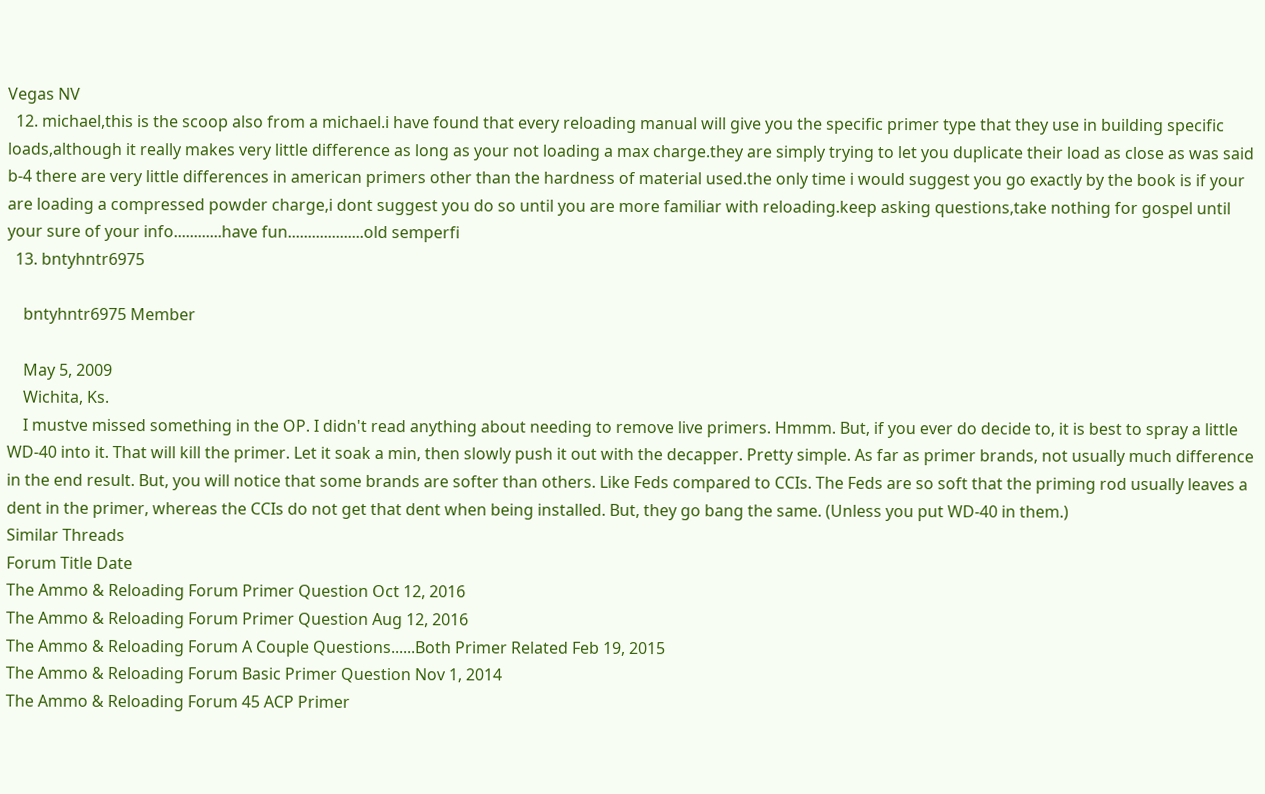Vegas NV
  12. michael,this is the scoop also from a michael.i have found that every reloading manual will give you the specific primer type that they use in building specific loads,although it really makes very little difference as long as your not loading a max charge.they are simply trying to let you duplicate their load as close as was said b-4 there are very little differences in american primers other than the hardness of material used.the only time i would suggest you go exactly by the book is if your are loading a compressed powder charge,i dont suggest you do so until you are more familiar with reloading.keep asking questions,take nothing for gospel until your sure of your info............have fun...................old semperfi
  13. bntyhntr6975

    bntyhntr6975 Member

    May 5, 2009
    Wichita, Ks.
    I mustve missed something in the OP. I didn't read anything about needing to remove live primers. Hmmm. But, if you ever do decide to, it is best to spray a little WD-40 into it. That will kill the primer. Let it soak a min, then slowly push it out with the decapper. Pretty simple. As far as primer brands, not usually much difference in the end result. But, you will notice that some brands are softer than others. Like Feds compared to CCIs. The Feds are so soft that the priming rod usually leaves a dent in the primer, whereas the CCIs do not get that dent when being installed. But, they go bang the same. (Unless you put WD-40 in them.)
Similar Threads
Forum Title Date
The Ammo & Reloading Forum Primer Question Oct 12, 2016
The Ammo & Reloading Forum Primer Question Aug 12, 2016
The Ammo & Reloading Forum A Couple Questions......Both Primer Related Feb 19, 2015
The Ammo & Reloading Forum Basic Primer Question Nov 1, 2014
The Ammo & Reloading Forum 45 ACP Primer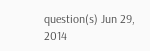question(s) Jun 29, 2014